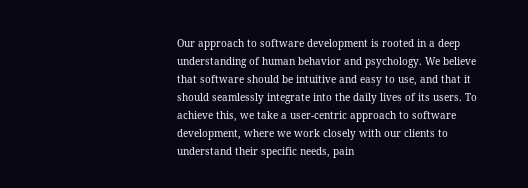Our approach to software development is rooted in a deep understanding of human behavior and psychology. We believe that software should be intuitive and easy to use, and that it should seamlessly integrate into the daily lives of its users. To achieve this, we take a user-centric approach to software development, where we work closely with our clients to understand their specific needs, pain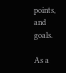points, and goals.

As a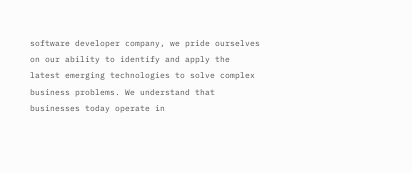software developer company, we pride ourselves on our ability to identify and apply the latest emerging technologies to solve complex business problems. We understand that businesses today operate in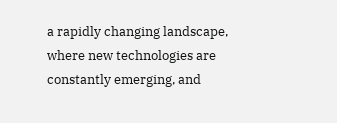a rapidly changing landscape, where new technologies are constantly emerging, and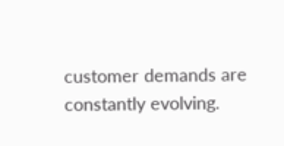customer demands are constantly evolving.